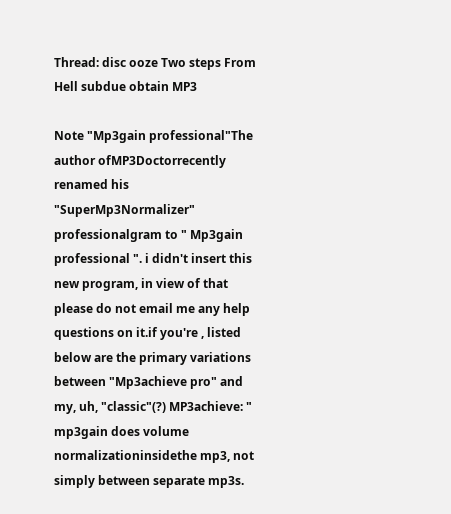Thread: disc ooze Two steps From Hell subdue obtain MP3

Note "Mp3gain professional"The author ofMP3Doctorrecently renamed his "SuperMp3Normalizer" professionalgram to " Mp3gain professional ". i didn't insert this new program, in view of that please do not email me any help questions on it.if you're , listed below are the primary variations between "Mp3achieve pro" and my, uh, "classic"(?) MP3achieve: " mp3gain does volume normalizationinsidethe mp3, not simply between separate mp3s.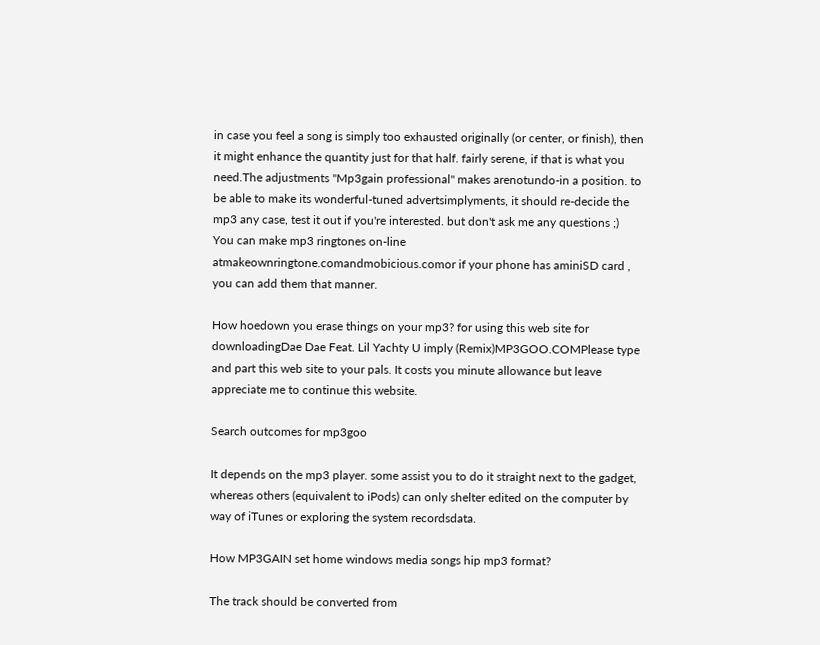in case you feel a song is simply too exhausted originally (or center, or finish), then it might enhance the quantity just for that half. fairly serene, if that is what you need.The adjustments "Mp3gain professional" makes arenotundo-in a position. to be able to make its wonderful-tuned advertsimplyments, it should re-decide the mp3 any case, test it out if you're interested. but don't ask me any questions ;)
You can make mp3 ringtones on-line atmakeownringtone.comandmobicious.comor if your phone has aminiSD card , you can add them that manner.

How hoedown you erase things on your mp3? for using this web site for downloadingDae Dae Feat. Lil Yachty U imply (Remix)MP3GOO.COMPlease type and part this web site to your pals. It costs you minute allowance but leave appreciate me to continue this website.

Search outcomes for mp3goo

It depends on the mp3 player. some assist you to do it straight next to the gadget, whereas others (equivalent to iPods) can only shelter edited on the computer by way of iTunes or exploring the system recordsdata.

How MP3GAIN set home windows media songs hip mp3 format?

The track should be converted from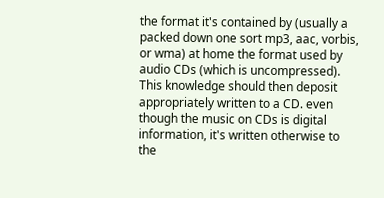the format it's contained by (usually a packed down one sort mp3, aac, vorbis, or wma) at home the format used by audio CDs (which is uncompressed). This knowledge should then deposit appropriately written to a CD. even though the music on CDs is digital information, it's written otherwise to the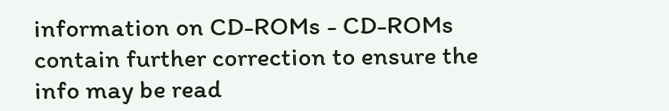information on CD-ROMs - CD-ROMs contain further correction to ensure the info may be read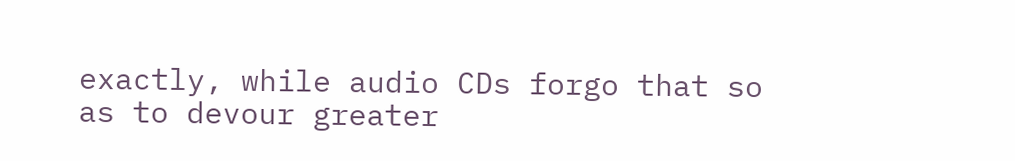exactly, while audio CDs forgo that so as to devour greater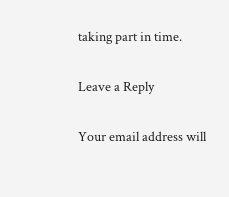taking part in time.

Leave a Reply

Your email address will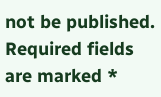not be published. Required fields are marked *